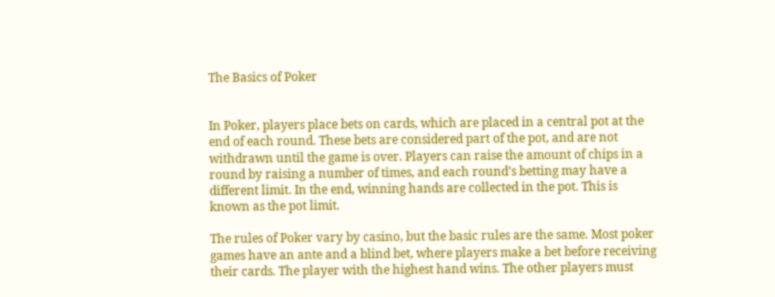The Basics of Poker


In Poker, players place bets on cards, which are placed in a central pot at the end of each round. These bets are considered part of the pot, and are not withdrawn until the game is over. Players can raise the amount of chips in a round by raising a number of times, and each round’s betting may have a different limit. In the end, winning hands are collected in the pot. This is known as the pot limit.

The rules of Poker vary by casino, but the basic rules are the same. Most poker games have an ante and a blind bet, where players make a bet before receiving their cards. The player with the highest hand wins. The other players must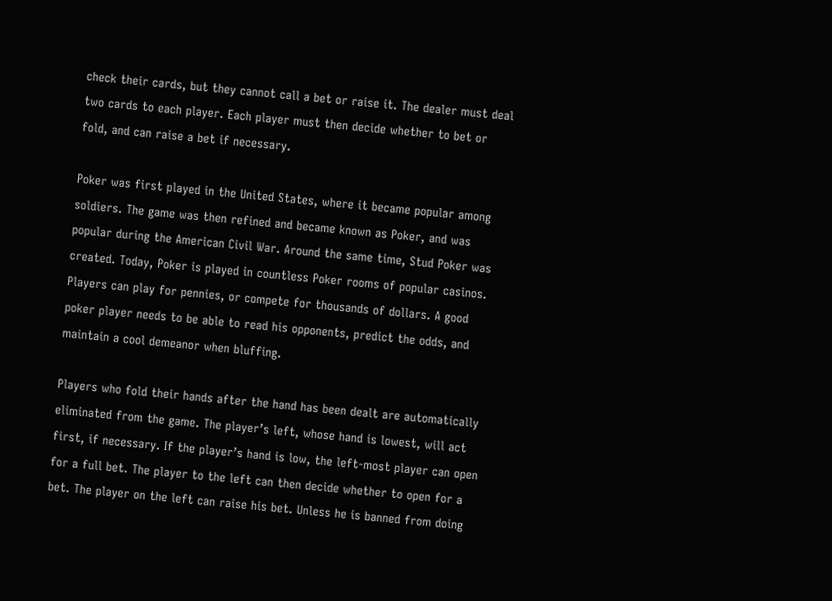check their cards, but they cannot call a bet or raise it. The dealer must deal two cards to each player. Each player must then decide whether to bet or fold, and can raise a bet if necessary.

Poker was first played in the United States, where it became popular among soldiers. The game was then refined and became known as Poker, and was popular during the American Civil War. Around the same time, Stud Poker was created. Today, Poker is played in countless Poker rooms of popular casinos. Players can play for pennies, or compete for thousands of dollars. A good poker player needs to be able to read his opponents, predict the odds, and maintain a cool demeanor when bluffing.

Players who fold their hands after the hand has been dealt are automatically eliminated from the game. The player’s left, whose hand is lowest, will act first, if necessary. If the player’s hand is low, the left-most player can open for a full bet. The player to the left can then decide whether to open for a bet. The player on the left can raise his bet. Unless he is banned from doing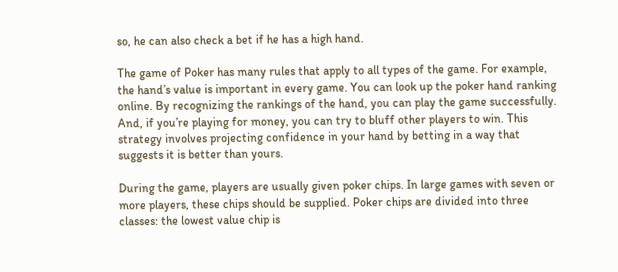so, he can also check a bet if he has a high hand.

The game of Poker has many rules that apply to all types of the game. For example, the hand’s value is important in every game. You can look up the poker hand ranking online. By recognizing the rankings of the hand, you can play the game successfully. And, if you’re playing for money, you can try to bluff other players to win. This strategy involves projecting confidence in your hand by betting in a way that suggests it is better than yours.

During the game, players are usually given poker chips. In large games with seven or more players, these chips should be supplied. Poker chips are divided into three classes: the lowest value chip is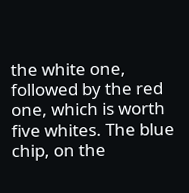the white one, followed by the red one, which is worth five whites. The blue chip, on the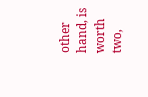other hand, is worth two,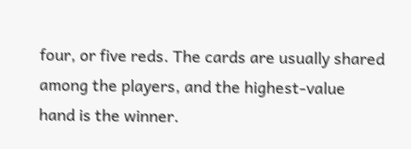four, or five reds. The cards are usually shared among the players, and the highest-value hand is the winner.